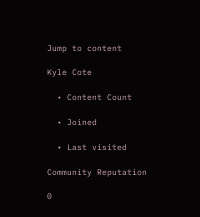Jump to content

Kyle Cote

  • Content Count

  • Joined

  • Last visited

Community Reputation

0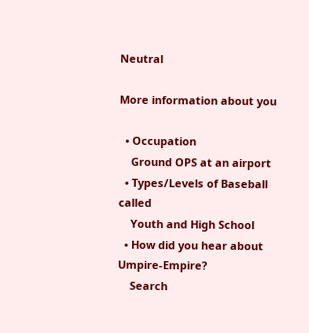Neutral

More information about you

  • Occupation
    Ground OPS at an airport
  • Types/Levels of Baseball called
    Youth and High School
  • How did you hear about Umpire-Empire?
    Search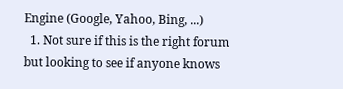Engine (Google, Yahoo, Bing, ...)
  1. Not sure if this is the right forum but looking to see if anyone knows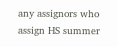any assignors who assign HS summer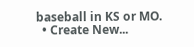baseball in KS or MO.
  • Create New...